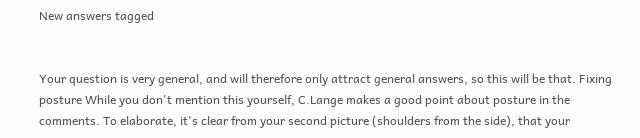New answers tagged


Your question is very general, and will therefore only attract general answers, so this will be that. Fixing posture While you don't mention this yourself, C.Lange makes a good point about posture in the comments. To elaborate, it's clear from your second picture (shoulders from the side), that your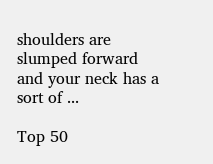shoulders are slumped forward and your neck has a sort of ...

Top 50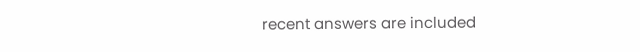recent answers are included